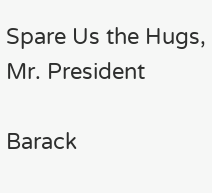Spare Us the Hugs, Mr. President

Barack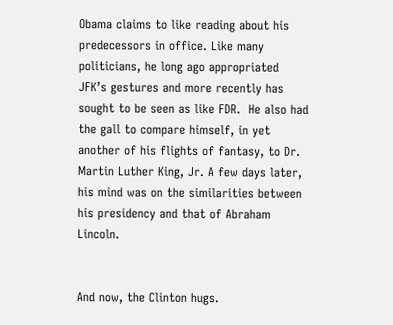Obama claims to like reading about his predecessors in office. Like many politicians, he long ago appropriated JFK’s gestures and more recently has sought to be seen as like FDR.  He also had the gall to compare himself, in yet another of his flights of fantasy, to Dr. Martin Luther King, Jr. A few days later, his mind was on the similarities between his presidency and that of Abraham Lincoln.


And now, the Clinton hugs.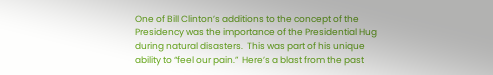One of Bill Clinton’s additions to the concept of the Presidency was the importance of the Presidential Hug during natural disasters.  This was part of his unique ability to “feel our pain.”  Here’s a blast from the past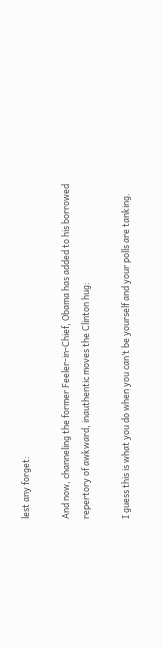lest any forget:

And now, channeling the former Feeler-in-Chief, Obama has added to his borrowed repertory of awkward, inauthentic moves the Clinton hug:

I guess this is what you do when you can’t be yourself and your polls are tanking.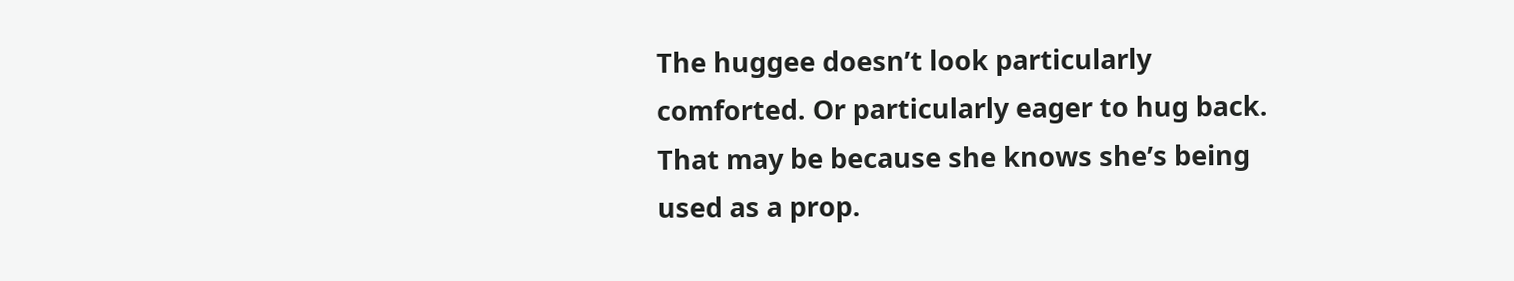The huggee doesn’t look particularly comforted. Or particularly eager to hug back.  That may be because she knows she’s being used as a prop.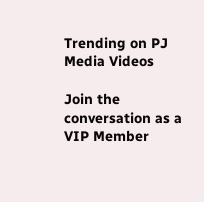Trending on PJ Media Videos

Join the conversation as a VIP Member